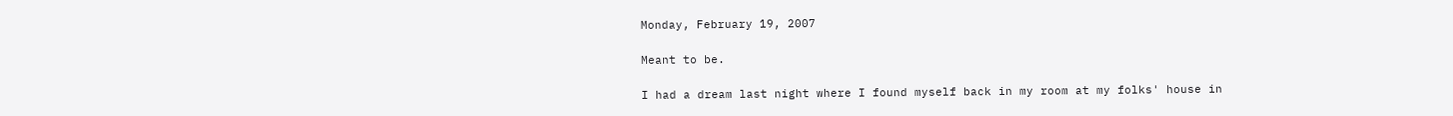Monday, February 19, 2007

Meant to be.

I had a dream last night where I found myself back in my room at my folks' house in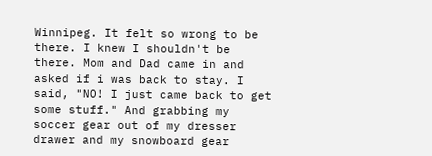Winnipeg. It felt so wrong to be there. I knew I shouldn't be there. Mom and Dad came in and asked if i was back to stay. I said, "NO! I just came back to get some stuff." And grabbing my soccer gear out of my dresser drawer and my snowboard gear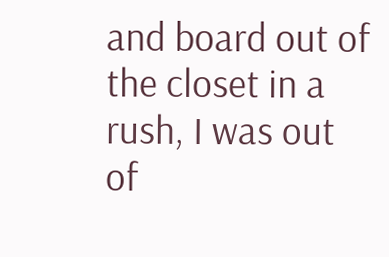and board out of the closet in a rush, I was out of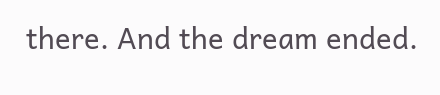there. And the dream ended.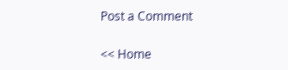Post a Comment

<< Home